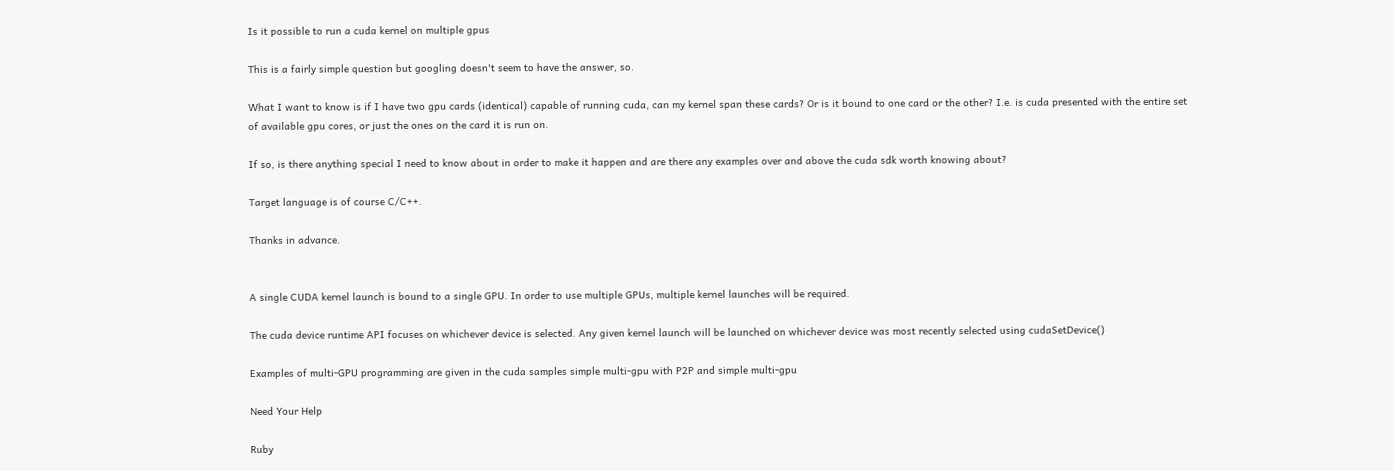Is it possible to run a cuda kernel on multiple gpus

This is a fairly simple question but googling doesn't seem to have the answer, so.

What I want to know is if I have two gpu cards (identical) capable of running cuda, can my kernel span these cards? Or is it bound to one card or the other? I.e. is cuda presented with the entire set of available gpu cores, or just the ones on the card it is run on.

If so, is there anything special I need to know about in order to make it happen and are there any examples over and above the cuda sdk worth knowing about?

Target language is of course C/C++.

Thanks in advance.


A single CUDA kernel launch is bound to a single GPU. In order to use multiple GPUs, multiple kernel launches will be required.

The cuda device runtime API focuses on whichever device is selected. Any given kernel launch will be launched on whichever device was most recently selected using cudaSetDevice()

Examples of multi-GPU programming are given in the cuda samples simple multi-gpu with P2P and simple multi-gpu

Need Your Help

Ruby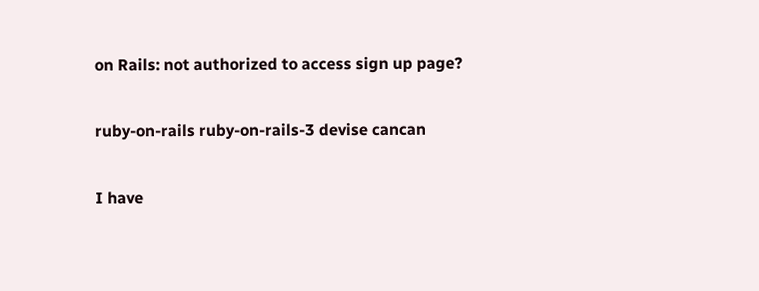on Rails: not authorized to access sign up page?

ruby-on-rails ruby-on-rails-3 devise cancan

I have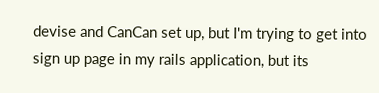devise and CanCan set up, but I'm trying to get into sign up page in my rails application, but its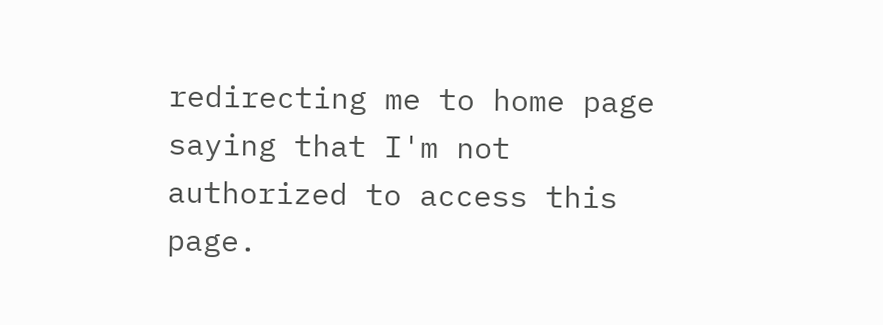redirecting me to home page saying that I'm not authorized to access this page.